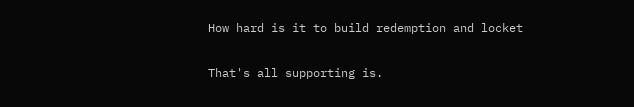How hard is it to build redemption and locket

That's all supporting is.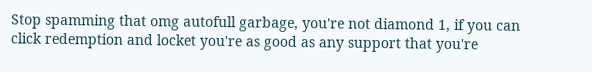Stop spamming that omg autofull garbage, you're not diamond 1, if you can click redemption and locket you're as good as any support that you're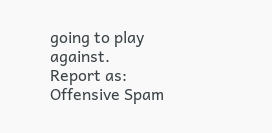going to play against.
Report as:
Offensive Spam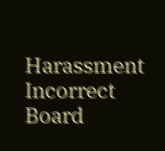Harassment Incorrect Board